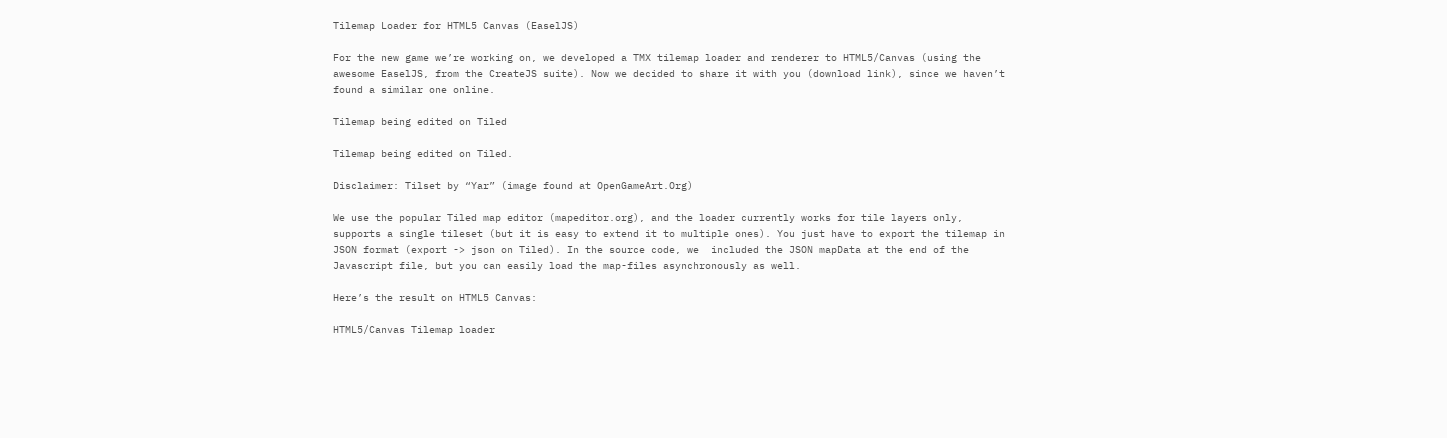Tilemap Loader for HTML5 Canvas (EaselJS)

For the new game we’re working on, we developed a TMX tilemap loader and renderer to HTML5/Canvas (using the awesome EaselJS, from the CreateJS suite). Now we decided to share it with you (download link), since we haven’t found a similar one online.

Tilemap being edited on Tiled

Tilemap being edited on Tiled.

Disclaimer: Tilset by “Yar” (image found at OpenGameArt.Org)

We use the popular Tiled map editor (mapeditor.org), and the loader currently works for tile layers only, supports a single tileset (but it is easy to extend it to multiple ones). You just have to export the tilemap in JSON format (export -> json on Tiled). In the source code, we  included the JSON mapData at the end of the Javascript file, but you can easily load the map-files asynchronously as well.

Here’s the result on HTML5 Canvas:

HTML5/Canvas Tilemap loader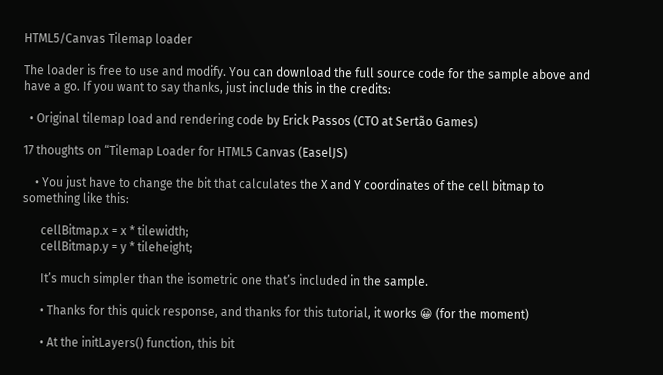HTML5/Canvas Tilemap loader

The loader is free to use and modify. You can download the full source code for the sample above and have a go. If you want to say thanks, just include this in the credits:

  • Original tilemap load and rendering code by Erick Passos (CTO at Sertão Games)

17 thoughts on “Tilemap Loader for HTML5 Canvas (EaselJS)

    • You just have to change the bit that calculates the X and Y coordinates of the cell bitmap to something like this:

      cellBitmap.x = x * tilewidth;
      cellBitmap.y = y * tileheight;

      It’s much simpler than the isometric one that’s included in the sample.

      • Thanks for this quick response, and thanks for this tutorial, it works 😀 (for the moment)

      • At the initLayers() function, this bit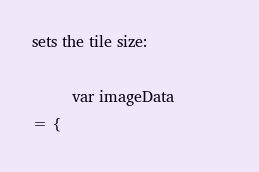sets the tile size:

        var imageData = {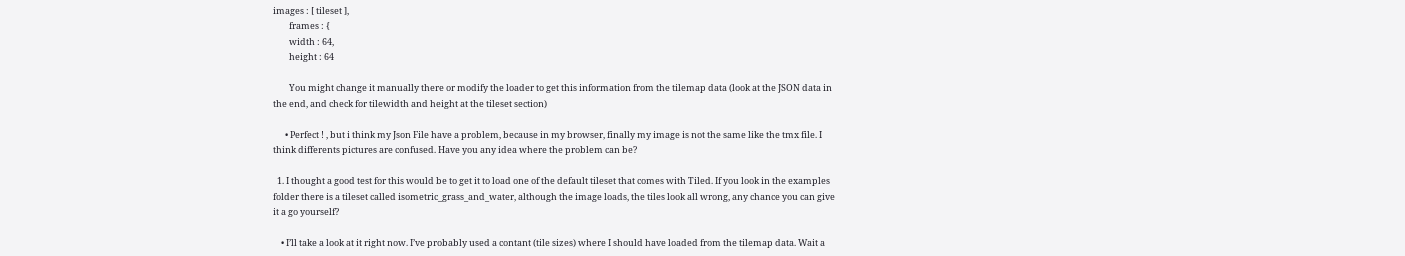images : [ tileset ],
        frames : {
        width : 64,
        height : 64

        You might change it manually there or modify the loader to get this information from the tilemap data (look at the JSON data in the end, and check for tilewidth and height at the tileset section)

      • Perfect ! , but i think my Json File have a problem, because in my browser, finally my image is not the same like the tmx file. I think differents pictures are confused. Have you any idea where the problem can be?

  1. I thought a good test for this would be to get it to load one of the default tileset that comes with Tiled. If you look in the examples folder there is a tileset called isometric_grass_and_water, although the image loads, the tiles look all wrong, any chance you can give it a go yourself?

    • I’ll take a look at it right now. I’ve probably used a contant (tile sizes) where I should have loaded from the tilemap data. Wait a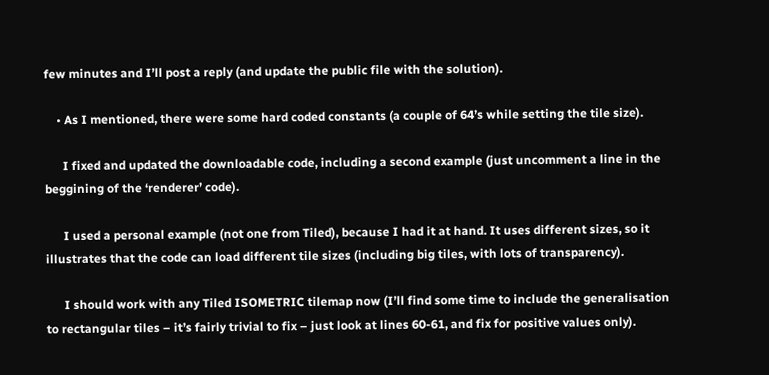few minutes and I’ll post a reply (and update the public file with the solution).

    • As I mentioned, there were some hard coded constants (a couple of 64’s while setting the tile size).

      I fixed and updated the downloadable code, including a second example (just uncomment a line in the beggining of the ‘renderer’ code).

      I used a personal example (not one from Tiled), because I had it at hand. It uses different sizes, so it illustrates that the code can load different tile sizes (including big tiles, with lots of transparency).

      I should work with any Tiled ISOMETRIC tilemap now (I’ll find some time to include the generalisation to rectangular tiles – it’s fairly trivial to fix – just look at lines 60-61, and fix for positive values only).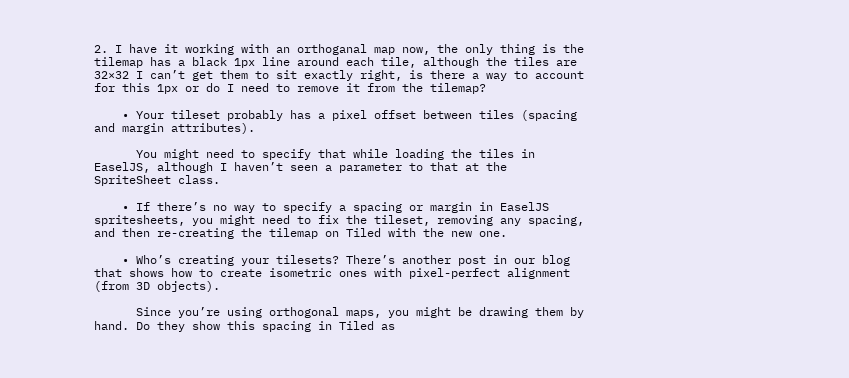2. I have it working with an orthoganal map now, the only thing is the tilemap has a black 1px line around each tile, although the tiles are 32×32 I can’t get them to sit exactly right, is there a way to account for this 1px or do I need to remove it from the tilemap?

    • Your tileset probably has a pixel offset between tiles (spacing and margin attributes).

      You might need to specify that while loading the tiles in EaselJS, although I haven’t seen a parameter to that at the SpriteSheet class.

    • If there’s no way to specify a spacing or margin in EaselJS spritesheets, you might need to fix the tileset, removing any spacing, and then re-creating the tilemap on Tiled with the new one.

    • Who’s creating your tilesets? There’s another post in our blog that shows how to create isometric ones with pixel-perfect alignment (from 3D objects).

      Since you’re using orthogonal maps, you might be drawing them by hand. Do they show this spacing in Tiled as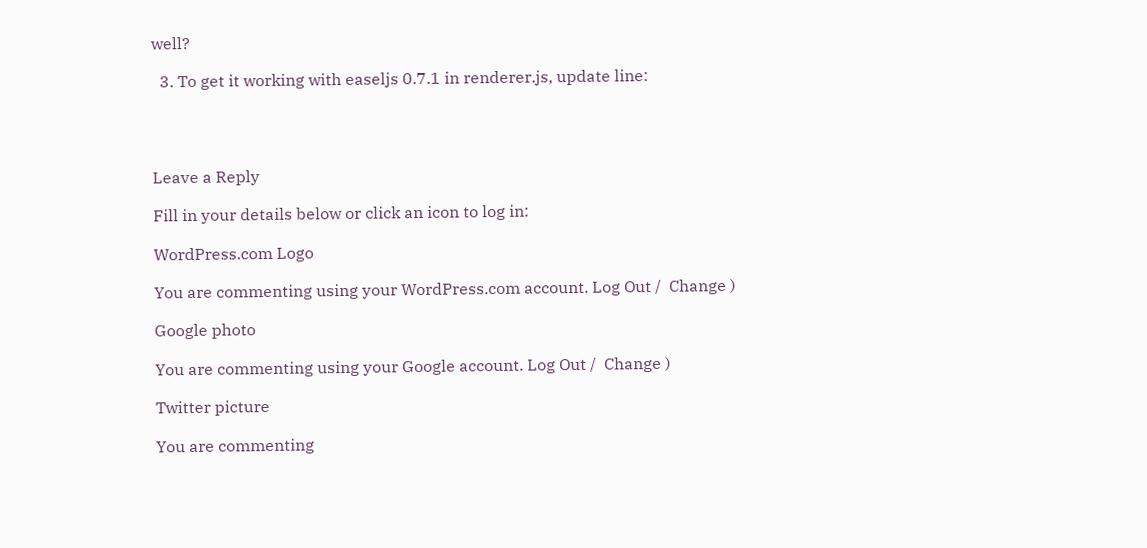well?

  3. To get it working with easeljs 0.7.1 in renderer.js, update line:




Leave a Reply

Fill in your details below or click an icon to log in:

WordPress.com Logo

You are commenting using your WordPress.com account. Log Out /  Change )

Google photo

You are commenting using your Google account. Log Out /  Change )

Twitter picture

You are commenting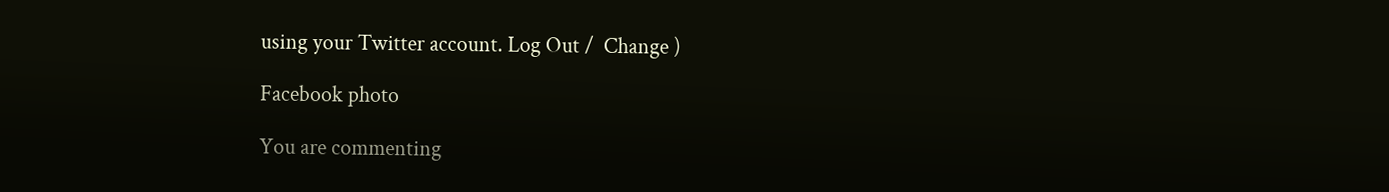using your Twitter account. Log Out /  Change )

Facebook photo

You are commenting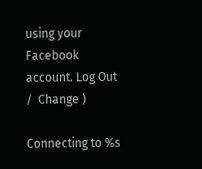using your Facebook account. Log Out /  Change )

Connecting to %s